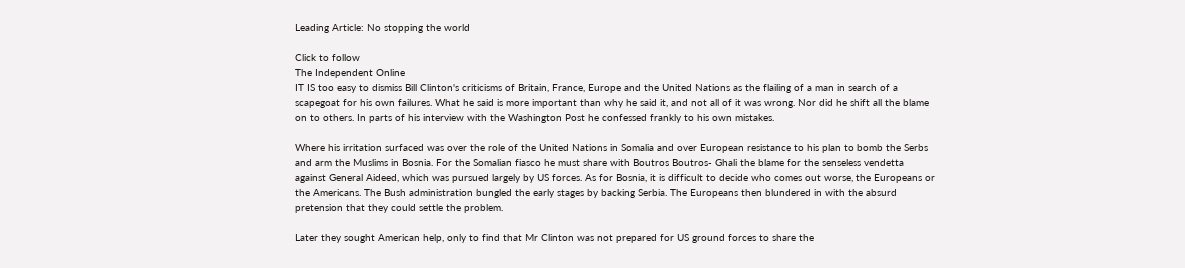Leading Article: No stopping the world

Click to follow
The Independent Online
IT IS too easy to dismiss Bill Clinton's criticisms of Britain, France, Europe and the United Nations as the flailing of a man in search of a scapegoat for his own failures. What he said is more important than why he said it, and not all of it was wrong. Nor did he shift all the blame on to others. In parts of his interview with the Washington Post he confessed frankly to his own mistakes.

Where his irritation surfaced was over the role of the United Nations in Somalia and over European resistance to his plan to bomb the Serbs and arm the Muslims in Bosnia. For the Somalian fiasco he must share with Boutros Boutros- Ghali the blame for the senseless vendetta against General Aideed, which was pursued largely by US forces. As for Bosnia, it is difficult to decide who comes out worse, the Europeans or the Americans. The Bush administration bungled the early stages by backing Serbia. The Europeans then blundered in with the absurd pretension that they could settle the problem.

Later they sought American help, only to find that Mr Clinton was not prepared for US ground forces to share the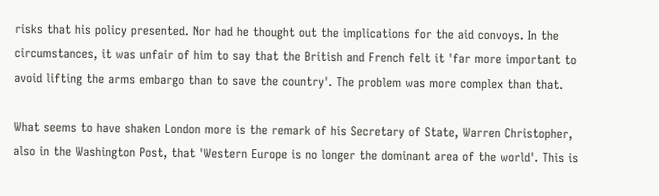risks that his policy presented. Nor had he thought out the implications for the aid convoys. In the circumstances, it was unfair of him to say that the British and French felt it 'far more important to avoid lifting the arms embargo than to save the country'. The problem was more complex than that.

What seems to have shaken London more is the remark of his Secretary of State, Warren Christopher, also in the Washington Post, that 'Western Europe is no longer the dominant area of the world'. This is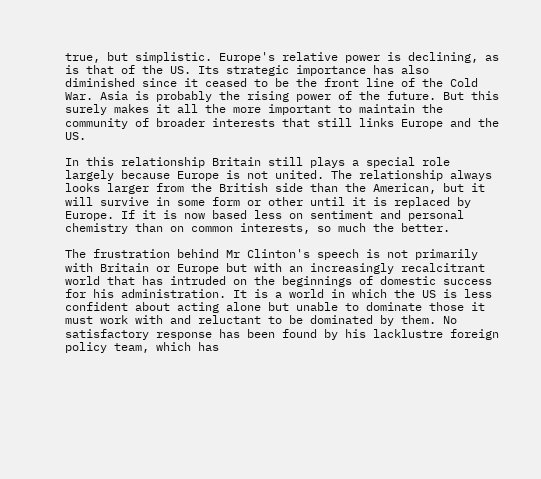true, but simplistic. Europe's relative power is declining, as is that of the US. Its strategic importance has also diminished since it ceased to be the front line of the Cold War. Asia is probably the rising power of the future. But this surely makes it all the more important to maintain the community of broader interests that still links Europe and the US.

In this relationship Britain still plays a special role largely because Europe is not united. The relationship always looks larger from the British side than the American, but it will survive in some form or other until it is replaced by Europe. If it is now based less on sentiment and personal chemistry than on common interests, so much the better.

The frustration behind Mr Clinton's speech is not primarily with Britain or Europe but with an increasingly recalcitrant world that has intruded on the beginnings of domestic success for his administration. It is a world in which the US is less confident about acting alone but unable to dominate those it must work with and reluctant to be dominated by them. No satisfactory response has been found by his lacklustre foreign policy team, which has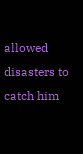allowed disasters to catch him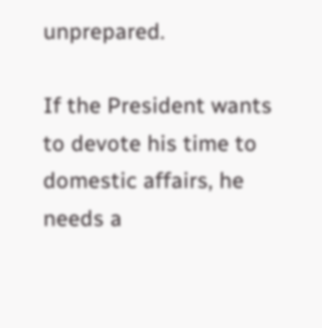unprepared.

If the President wants to devote his time to domestic affairs, he needs a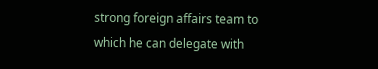strong foreign affairs team to which he can delegate with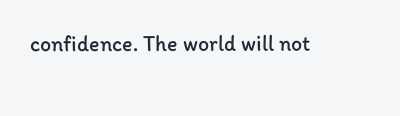confidence. The world will not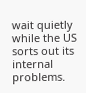wait quietly while the US sorts out its internal problems.